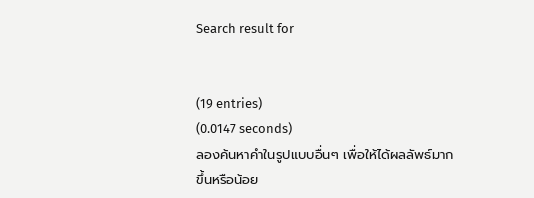Search result for


(19 entries)
(0.0147 seconds)
ลองค้นหาคำในรูปแบบอื่นๆ เพื่อให้ได้ผลลัพธ์มากขึ้นหรือน้อย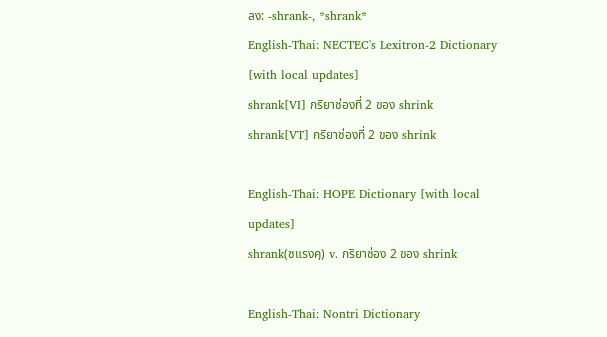ลง: -shrank-, *shrank*
English-Thai: NECTEC's Lexitron-2 Dictionary [with local updates]
shrank[VI] กริยาช่องที่ 2 ของ shrink
shrank[VT] กริยาช่องที่ 2 ของ shrink

English-Thai: HOPE Dictionary [with local updates]
shrank(ชแรงคฺ) v. กริยาช่อง 2 ของ shrink

English-Thai: Nontri Dictionary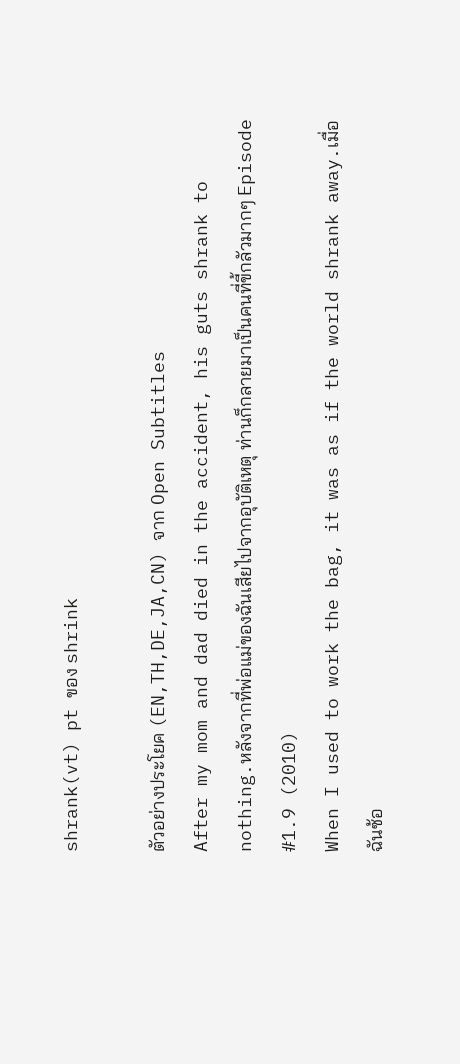shrank(vt) pt ของ shrink

ตัวอย่างประโยค (EN,TH,DE,JA,CN) จาก Open Subtitles
After my mom and dad died in the accident, his guts shrank to nothing.หลังจากที่พ่อแม่ของฉันเสียไปจากอุบัติเหตุ ท่านก็กลายมาเป็นคนที่ขี้กลัวมากๆ Episode #1.9 (2010)
When I used to work the bag, it was as if the world shrank away.เมื่อฉันซ้อ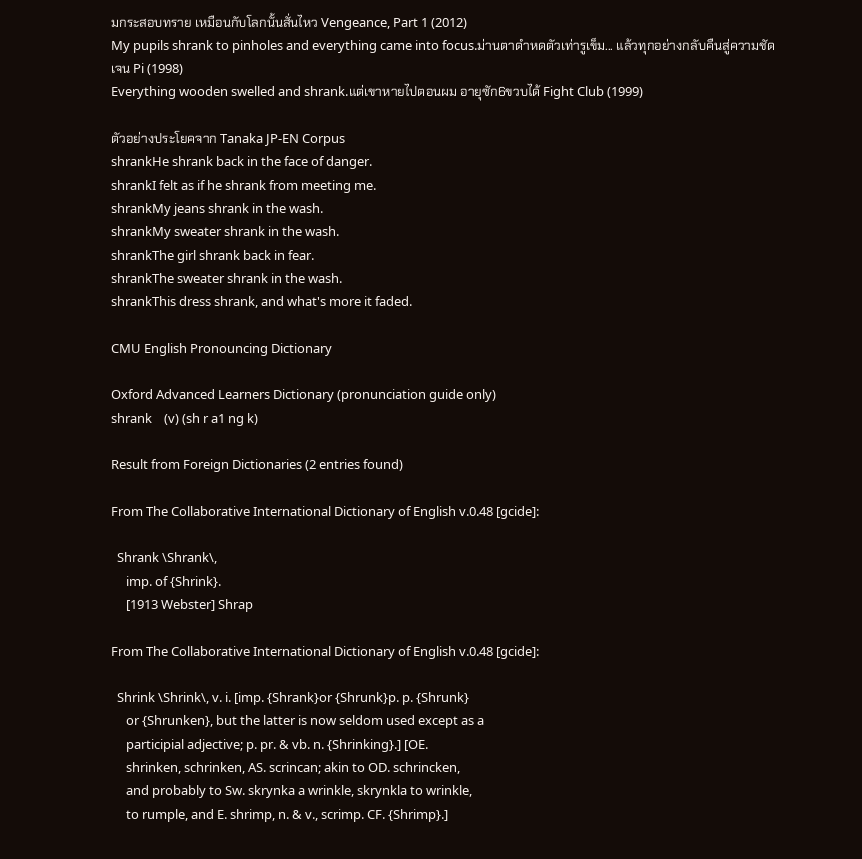มกระสอบทราย เหมือนกับโลกนั้นสั่นไหว Vengeance, Part 1 (2012)
My pupils shrank to pinholes and everything came into focus.ม่านตาดำหดตัวเท่ารูเข็ม... แล้วทุกอย่างกลับคืนสู่ความชัดเจน Pi (1998)
Everything wooden swelled and shrank.แต่เขาหายไปตอนผม อายุซัก6ขวบได้ Fight Club (1999)

ตัวอย่างประโยคจาก Tanaka JP-EN Corpus
shrankHe shrank back in the face of danger.
shrankI felt as if he shrank from meeting me.
shrankMy jeans shrank in the wash.
shrankMy sweater shrank in the wash.
shrankThe girl shrank back in fear.
shrankThe sweater shrank in the wash.
shrankThis dress shrank, and what's more it faded.

CMU English Pronouncing Dictionary

Oxford Advanced Learners Dictionary (pronunciation guide only)
shrank    (v) (sh r a1 ng k)

Result from Foreign Dictionaries (2 entries found)

From The Collaborative International Dictionary of English v.0.48 [gcide]:

  Shrank \Shrank\,
     imp. of {Shrink}.
     [1913 Webster] Shrap

From The Collaborative International Dictionary of English v.0.48 [gcide]:

  Shrink \Shrink\, v. i. [imp. {Shrank}or {Shrunk}p. p. {Shrunk}
     or {Shrunken}, but the latter is now seldom used except as a
     participial adjective; p. pr. & vb. n. {Shrinking}.] [OE.
     shrinken, schrinken, AS. scrincan; akin to OD. schrincken,
     and probably to Sw. skrynka a wrinkle, skrynkla to wrinkle,
     to rumple, and E. shrimp, n. & v., scrimp. CF. {Shrimp}.]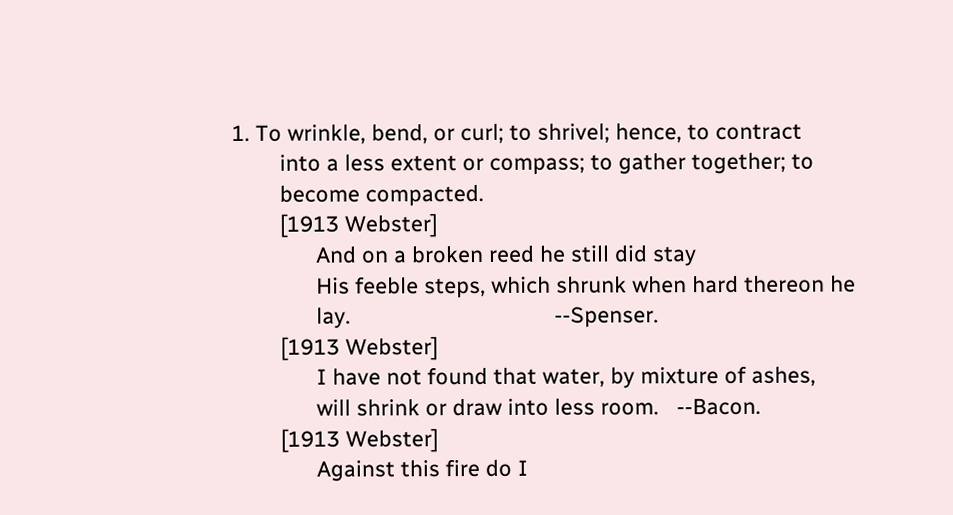1. To wrinkle, bend, or curl; to shrivel; hence, to contract
        into a less extent or compass; to gather together; to
        become compacted.
        [1913 Webster]
              And on a broken reed he still did stay
              His feeble steps, which shrunk when hard thereon he
              lay.                                  --Spenser.
        [1913 Webster]
              I have not found that water, by mixture of ashes,
              will shrink or draw into less room.   --Bacon.
        [1913 Webster]
              Against this fire do I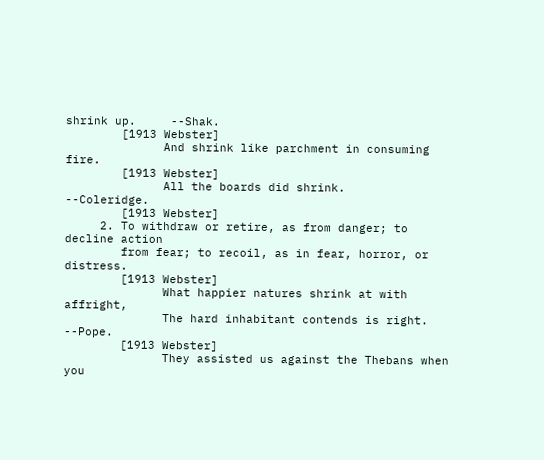shrink up.     --Shak.
        [1913 Webster]
              And shrink like parchment in consuming fire.
        [1913 Webster]
              All the boards did shrink.            --Coleridge.
        [1913 Webster]
     2. To withdraw or retire, as from danger; to decline action
        from fear; to recoil, as in fear, horror, or distress.
        [1913 Webster]
              What happier natures shrink at with affright,
              The hard inhabitant contends is right. --Pope.
        [1913 Webster]
              They assisted us against the Thebans when you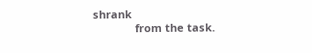shrank
              from the task.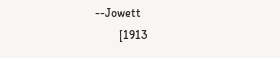--Jowett
        [1913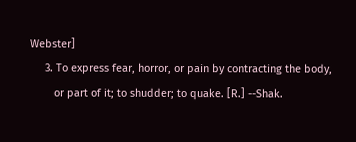Webster]
     3. To express fear, horror, or pain by contracting the body,
        or part of it; to shudder; to quake. [R.] --Shak.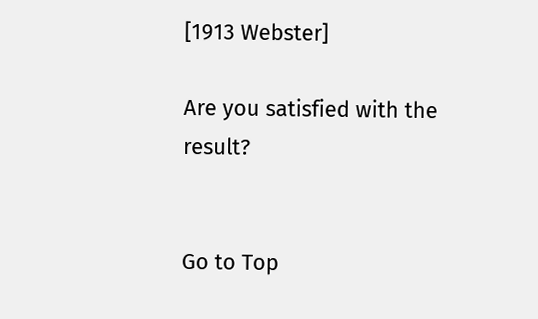[1913 Webster]

Are you satisfied with the result?


Go to Top